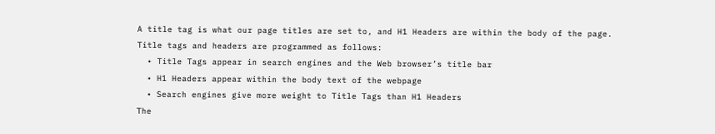A title tag is what our page titles are set to, and H1 Headers are within the body of the page. Title tags and headers are programmed as follows:
  • Title Tags appear in search engines and the Web browser’s title bar
  • H1 Headers appear within the body text of the webpage
  • Search engines give more weight to Title Tags than H1 Headers
The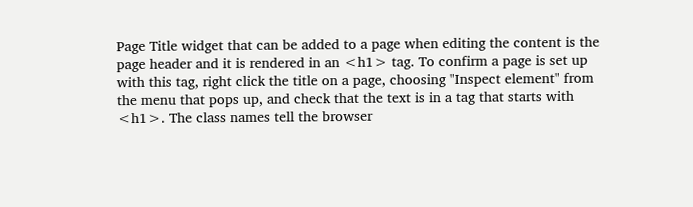Page Title widget that can be added to a page when editing the content is the page header and it is rendered in an <h1> tag. To confirm a page is set up with this tag, right click the title on a page, choosing "Inspect element" from the menu that pops up, and check that the text is in a tag that starts with <h1>. The class names tell the browser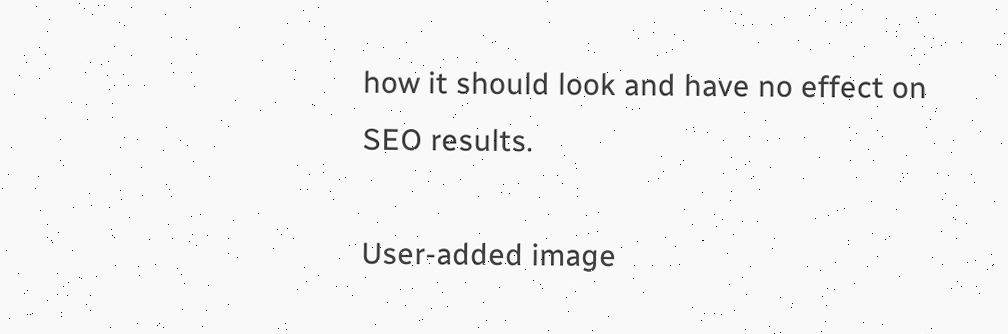how it should look and have no effect on SEO results.

User-added image